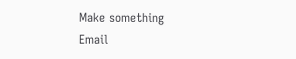Make something
Email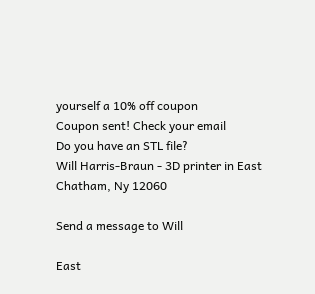yourself a 10% off coupon
Coupon sent! Check your email
Do you have an STL file?
Will Harris-Braun - 3D printer in East Chatham, Ny 12060

Send a message to Will

East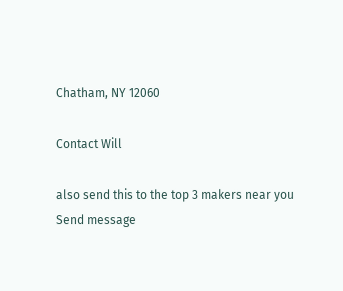Chatham, NY 12060

Contact Will

also send this to the top 3 makers near you
Send message